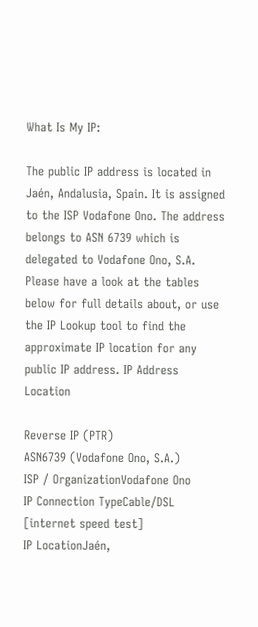What Is My IP:

The public IP address is located in Jaén, Andalusia, Spain. It is assigned to the ISP Vodafone Ono. The address belongs to ASN 6739 which is delegated to Vodafone Ono, S.A.
Please have a look at the tables below for full details about, or use the IP Lookup tool to find the approximate IP location for any public IP address. IP Address Location

Reverse IP (PTR)
ASN6739 (Vodafone Ono, S.A.)
ISP / OrganizationVodafone Ono
IP Connection TypeCable/DSL [internet speed test]
IP LocationJaén,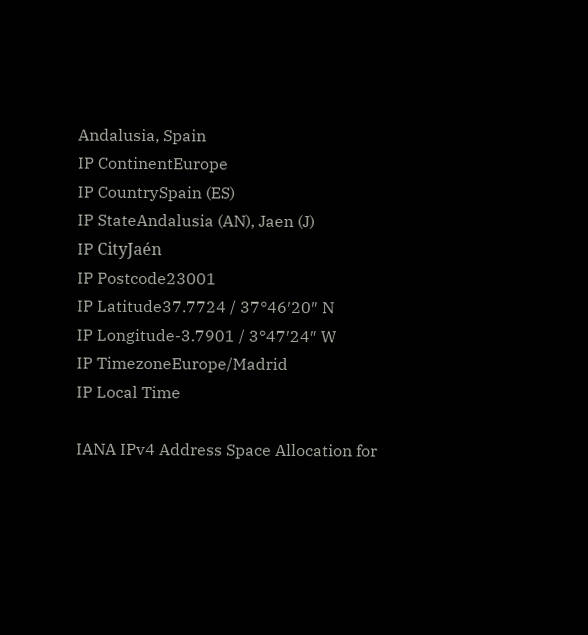Andalusia, Spain
IP ContinentEurope
IP CountrySpain (ES)
IP StateAndalusia (AN), Jaen (J)
IP CityJaén
IP Postcode23001
IP Latitude37.7724 / 37°46′20″ N
IP Longitude-3.7901 / 3°47′24″ W
IP TimezoneEurope/Madrid
IP Local Time

IANA IPv4 Address Space Allocation for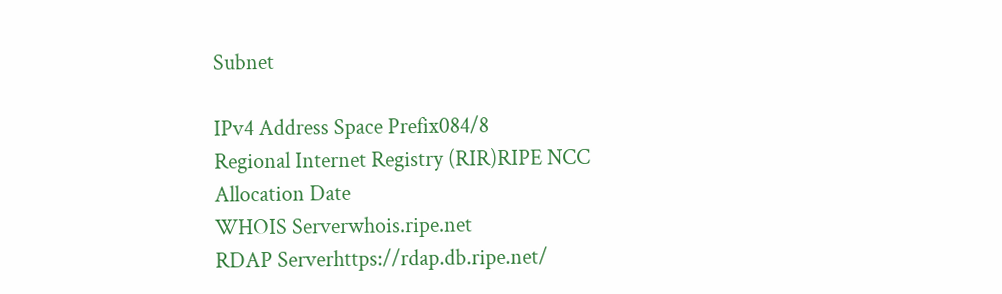Subnet

IPv4 Address Space Prefix084/8
Regional Internet Registry (RIR)RIPE NCC
Allocation Date
WHOIS Serverwhois.ripe.net
RDAP Serverhttps://rdap.db.ripe.net/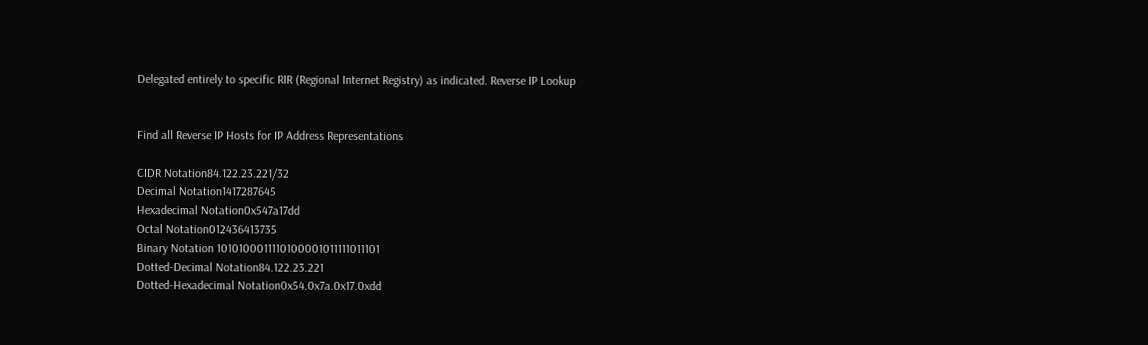Delegated entirely to specific RIR (Regional Internet Registry) as indicated. Reverse IP Lookup


Find all Reverse IP Hosts for IP Address Representations

CIDR Notation84.122.23.221/32
Decimal Notation1417287645
Hexadecimal Notation0x547a17dd
Octal Notation012436413735
Binary Notation 1010100011110100001011111011101
Dotted-Decimal Notation84.122.23.221
Dotted-Hexadecimal Notation0x54.0x7a.0x17.0xdd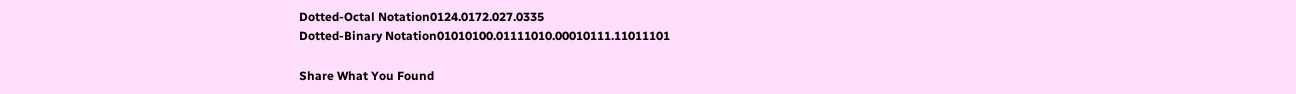Dotted-Octal Notation0124.0172.027.0335
Dotted-Binary Notation01010100.01111010.00010111.11011101

Share What You Found